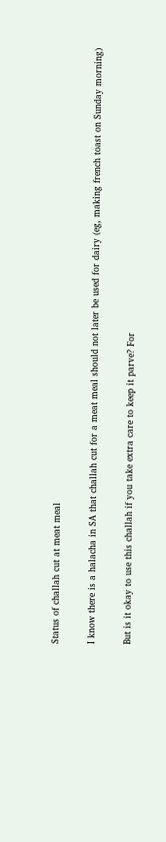Status of challah cut at meat meal

I know there is a halacha in SA that challah cut for a meat meal should not later be used for dairy (eg, making french toast on Sunday morning)

But is it okay to use this challah if you take extra care to keep it parve? For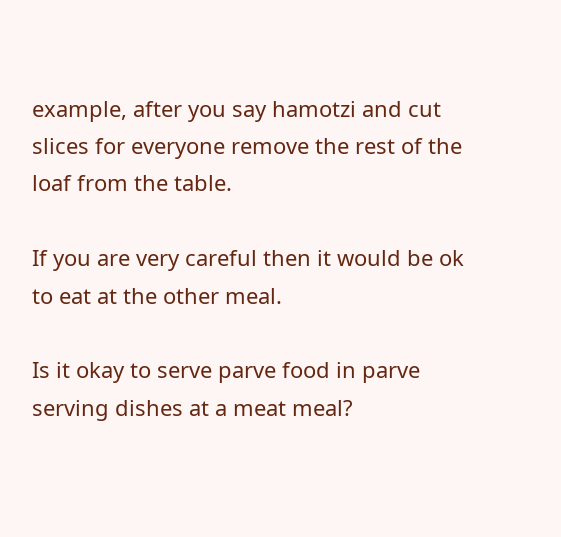example, after you say hamotzi and cut slices for everyone remove the rest of the loaf from the table.

If you are very careful then it would be ok to eat at the other meal.

Is it okay to serve parve food in parve serving dishes at a meat meal?